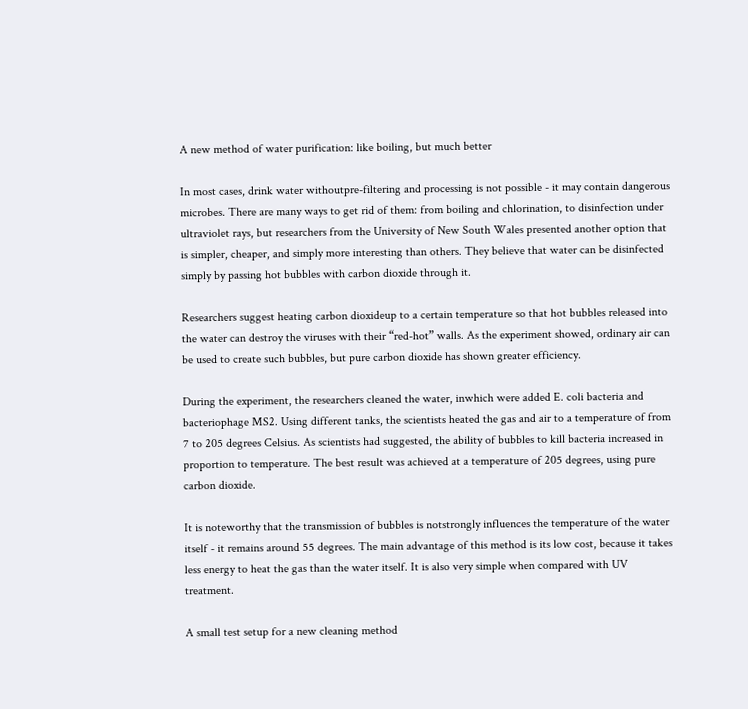A new method of water purification: like boiling, but much better

In most cases, drink water withoutpre-filtering and processing is not possible - it may contain dangerous microbes. There are many ways to get rid of them: from boiling and chlorination, to disinfection under ultraviolet rays, but researchers from the University of New South Wales presented another option that is simpler, cheaper, and simply more interesting than others. They believe that water can be disinfected simply by passing hot bubbles with carbon dioxide through it.

Researchers suggest heating carbon dioxideup to a certain temperature so that hot bubbles released into the water can destroy the viruses with their “red-hot” walls. As the experiment showed, ordinary air can be used to create such bubbles, but pure carbon dioxide has shown greater efficiency.

During the experiment, the researchers cleaned the water, inwhich were added E. coli bacteria and bacteriophage MS2. Using different tanks, the scientists heated the gas and air to a temperature of from 7 to 205 degrees Celsius. As scientists had suggested, the ability of bubbles to kill bacteria increased in proportion to temperature. The best result was achieved at a temperature of 205 degrees, using pure carbon dioxide.

It is noteworthy that the transmission of bubbles is notstrongly influences the temperature of the water itself - it remains around 55 degrees. The main advantage of this method is its low cost, because it takes less energy to heat the gas than the water itself. It is also very simple when compared with UV treatment.

A small test setup for a new cleaning method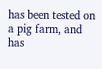has been tested on a pig farm, and has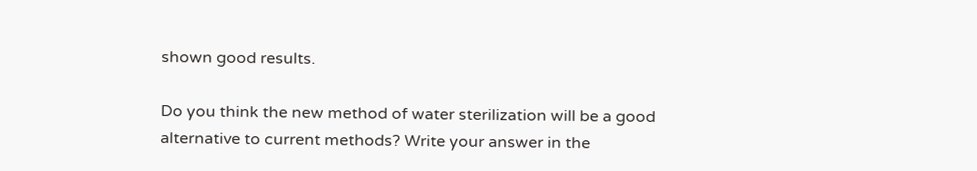shown good results.

Do you think the new method of water sterilization will be a good alternative to current methods? Write your answer in the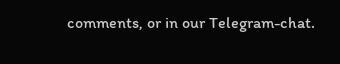comments, or in our Telegram-chat.